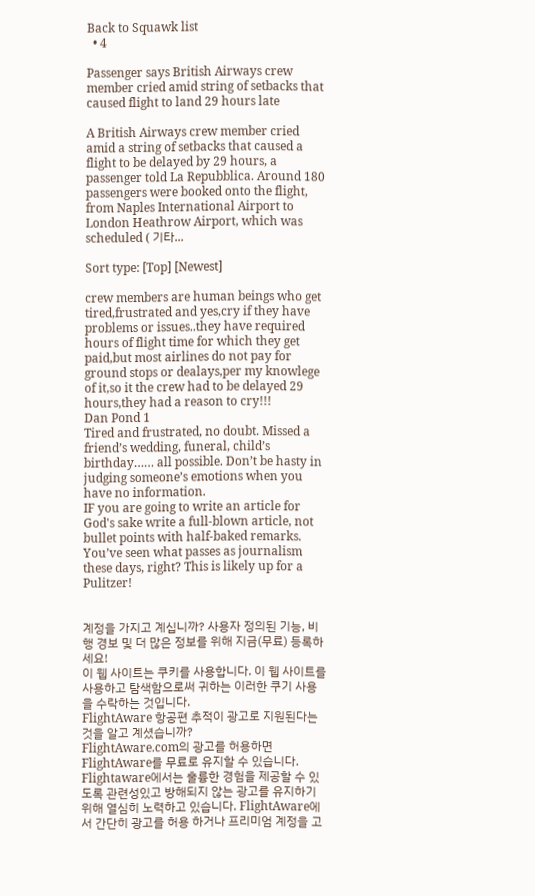Back to Squawk list
  • 4

Passenger says British Airways crew member cried amid string of setbacks that caused flight to land 29 hours late

A British Airways crew member cried amid a string of setbacks that caused a flight to be delayed by 29 hours, a passenger told La Repubblica. Around 180 passengers were booked onto the flight, from Naples International Airport to London Heathrow Airport, which was scheduled ( 기타...

Sort type: [Top] [Newest]

crew members are human beings who get tired,frustrated and yes,cry if they have problems or issues..they have required hours of flight time for which they get paid,but most airlines do not pay for ground stops or dealays,per my knowlege of it,so it the crew had to be delayed 29 hours,they had a reason to cry!!!
Dan Pond 1
Tired and frustrated, no doubt. Missed a friend’s wedding, funeral, child’s birthday…… all possible. Don’t be hasty in judging someone’s emotions when you have no information.
IF you are going to write an article for God's sake write a full-blown article, not bullet points with half-baked remarks.
You’ve seen what passes as journalism these days, right? This is likely up for a Pulitzer!


계정을 가지고 계십니까? 사용자 정의된 기능, 비행 경보 및 더 많은 정보를 위해 지금(무료) 등록하세요!
이 웹 사이트는 쿠키를 사용합니다. 이 웹 사이트를 사용하고 탐색함으로써 귀하는 이러한 쿠기 사용을 수락하는 것입니다.
FlightAware 항공편 추적이 광고로 지원된다는 것을 알고 계셨습니까?
FlightAware.com의 광고를 허용하면 FlightAware를 무료로 유지할 수 있습니다. Flightaware에서는 훌륭한 경험을 제공할 수 있도록 관련성있고 방해되지 않는 광고를 유지하기 위해 열심히 노력하고 있습니다. FlightAware에서 간단히 광고를 허용 하거나 프리미엄 계정을 고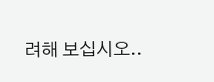려해 보십시오..